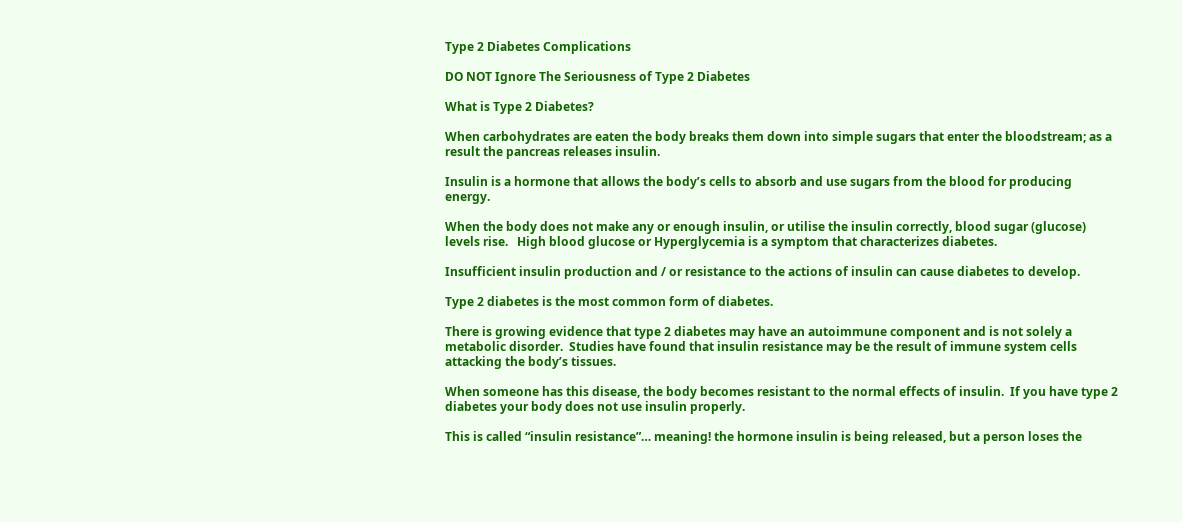Type 2 Diabetes Complications

DO NOT Ignore The Seriousness of Type 2 Diabetes

What is Type 2 Diabetes?

When carbohydrates are eaten the body breaks them down into simple sugars that enter the bloodstream; as a result the pancreas releases insulin.

Insulin is a hormone that allows the body’s cells to absorb and use sugars from the blood for producing energy.

When the body does not make any or enough insulin, or utilise the insulin correctly, blood sugar (glucose) levels rise.   High blood glucose or Hyperglycemia is a symptom that characterizes diabetes.

Insufficient insulin production and / or resistance to the actions of insulin can cause diabetes to develop.

Type 2 diabetes is the most common form of diabetes.

There is growing evidence that type 2 diabetes may have an autoimmune component and is not solely a metabolic disorder.  Studies have found that insulin resistance may be the result of immune system cells attacking the body’s tissues.

When someone has this disease, the body becomes resistant to the normal effects of insulin.  If you have type 2 diabetes your body does not use insulin properly.

This is called “insulin resistance”… meaning! the hormone insulin is being released, but a person loses the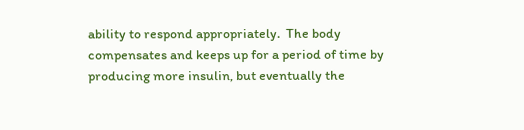ability to respond appropriately.  The body compensates and keeps up for a period of time by producing more insulin, but eventually the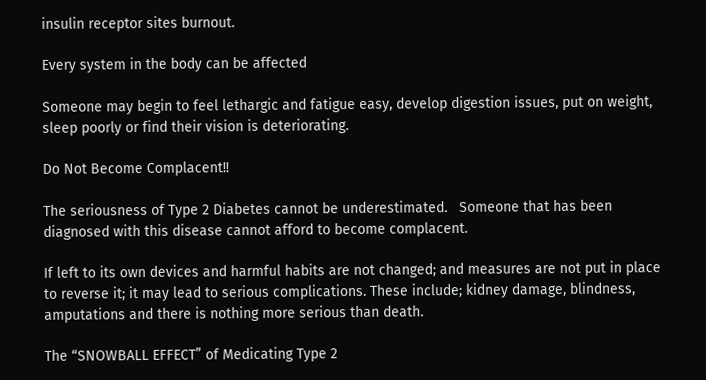insulin receptor sites burnout.

Every system in the body can be affected

Someone may begin to feel lethargic and fatigue easy, develop digestion issues, put on weight, sleep poorly or find their vision is deteriorating.

Do Not Become Complacent!!

The seriousness of Type 2 Diabetes cannot be underestimated.   Someone that has been diagnosed with this disease cannot afford to become complacent.

If left to its own devices and harmful habits are not changed; and measures are not put in place to reverse it; it may lead to serious complications. These include; kidney damage, blindness, amputations and there is nothing more serious than death.

The “SNOWBALL EFFECT” of Medicating Type 2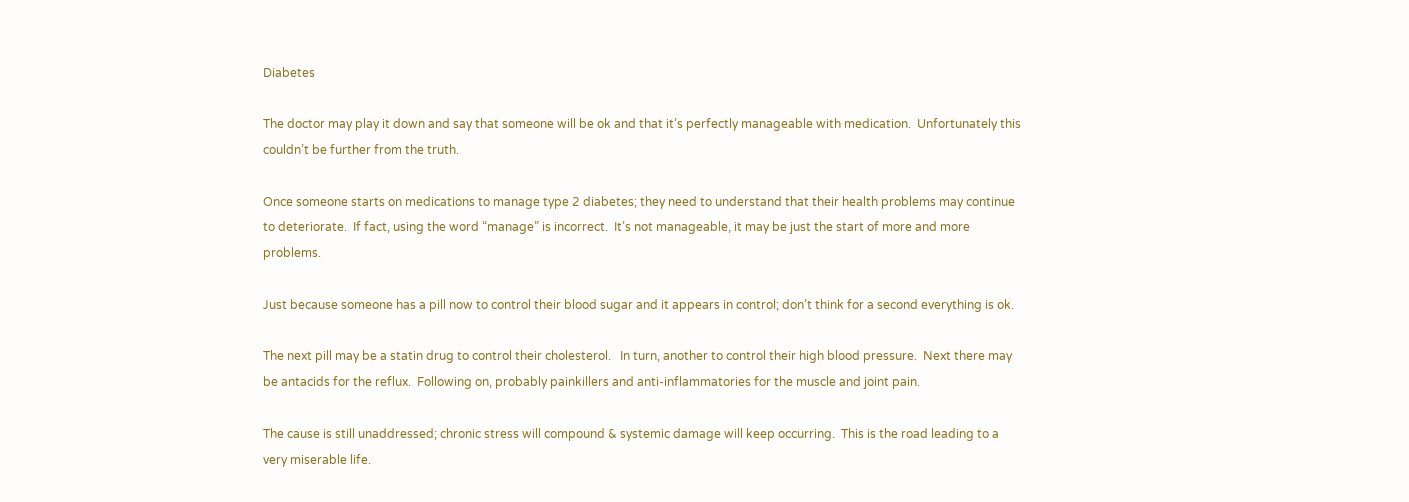Diabetes

The doctor may play it down and say that someone will be ok and that it’s perfectly manageable with medication.  Unfortunately this couldn’t be further from the truth.

Once someone starts on medications to manage type 2 diabetes; they need to understand that their health problems may continue to deteriorate.  If fact, using the word “manage” is incorrect.  It’s not manageable, it may be just the start of more and more problems.

Just because someone has a pill now to control their blood sugar and it appears in control; don’t think for a second everything is ok.

The next pill may be a statin drug to control their cholesterol.   In turn, another to control their high blood pressure.  Next there may be antacids for the reflux.  Following on, probably painkillers and anti-inflammatories for the muscle and joint pain.

The cause is still unaddressed; chronic stress will compound & systemic damage will keep occurring.  This is the road leading to a very miserable life.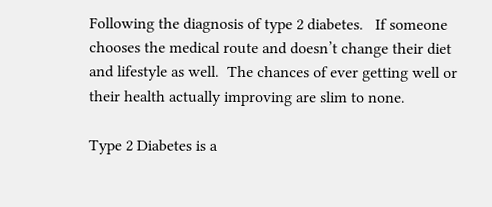Following the diagnosis of type 2 diabetes.   If someone chooses the medical route and doesn’t change their diet and lifestyle as well.  The chances of ever getting well or their health actually improving are slim to none.

Type 2 Diabetes is a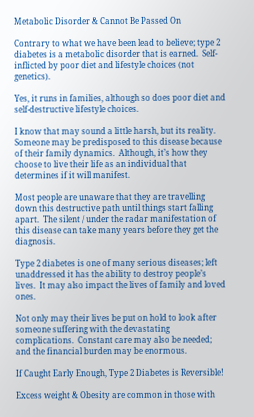Metabolic Disorder & Cannot Be Passed On

Contrary to what we have been lead to believe; type 2 diabetes is a metabolic disorder that is earned.  Self-inflicted by poor diet and lifestyle choices (not genetics).

Yes, it runs in families, although so does poor diet and self-destructive lifestyle choices.

I know that may sound a little harsh, but its reality.  Someone may be predisposed to this disease because of their family dynamics.  Although, it’s how they choose to live their life as an individual that determines if it will manifest.

Most people are unaware that they are travelling down this destructive path until things start falling apart.  The silent / under the radar manifestation of this disease can take many years before they get the diagnosis.

Type 2 diabetes is one of many serious diseases; left unaddressed it has the ability to destroy people’s lives.  It may also impact the lives of family and loved ones.

Not only may their lives be put on hold to look after someone suffering with the devastating complications.  Constant care may also be needed; and the financial burden may be enormous.

If Caught Early Enough, Type 2 Diabetes is Reversible!

Excess weight & Obesity are common in those with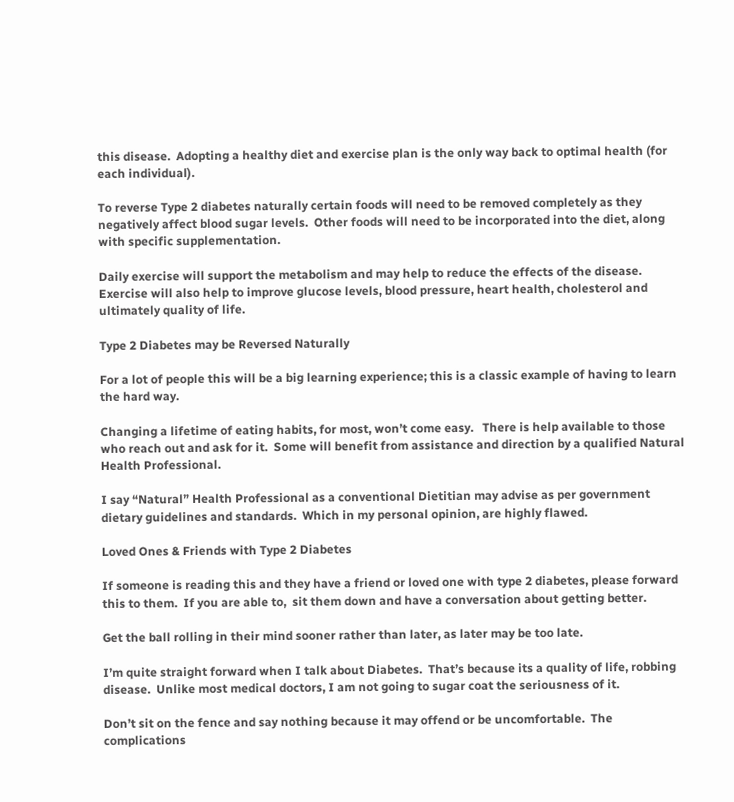this disease.  Adopting a healthy diet and exercise plan is the only way back to optimal health (for each individual).

To reverse Type 2 diabetes naturally certain foods will need to be removed completely as they negatively affect blood sugar levels.  Other foods will need to be incorporated into the diet, along with specific supplementation.

Daily exercise will support the metabolism and may help to reduce the effects of the disease.  Exercise will also help to improve glucose levels, blood pressure, heart health, cholesterol and ultimately quality of life.

Type 2 Diabetes may be Reversed Naturally

For a lot of people this will be a big learning experience; this is a classic example of having to learn the hard way.

Changing a lifetime of eating habits, for most, won’t come easy.   There is help available to those who reach out and ask for it.  Some will benefit from assistance and direction by a qualified Natural Health Professional.

I say “Natural” Health Professional as a conventional Dietitian may advise as per government dietary guidelines and standards.  Which in my personal opinion, are highly flawed.

Loved Ones & Friends with Type 2 Diabetes

If someone is reading this and they have a friend or loved one with type 2 diabetes, please forward this to them.  If you are able to,  sit them down and have a conversation about getting better.

Get the ball rolling in their mind sooner rather than later, as later may be too late.

I’m quite straight forward when I talk about Diabetes.  That’s because its a quality of life, robbing disease.  Unlike most medical doctors, I am not going to sugar coat the seriousness of it.

Don’t sit on the fence and say nothing because it may offend or be uncomfortable.  The complications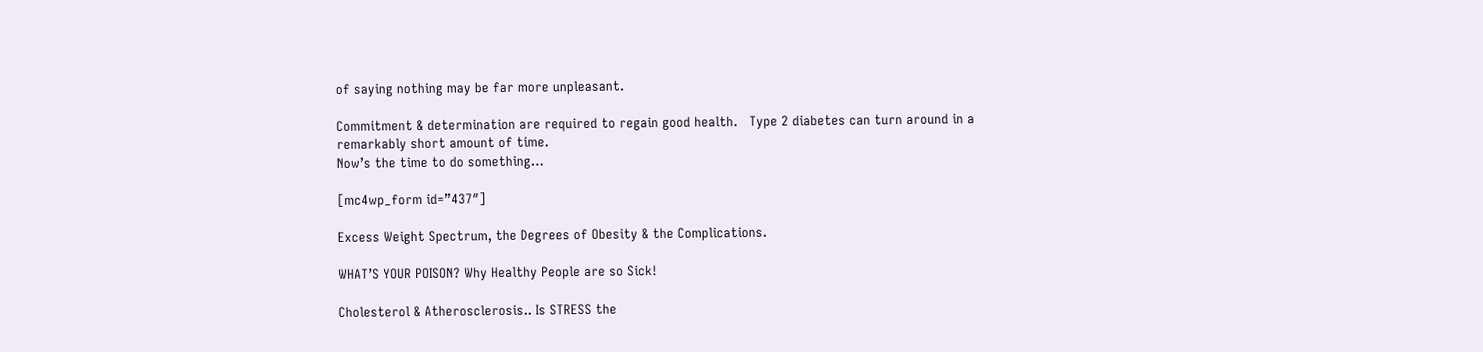of saying nothing may be far more unpleasant.

Commitment & determination are required to regain good health.   Type 2 diabetes can turn around in a remarkably short amount of time.
Now’s the time to do something…

[mc4wp_form id=”437″]

Excess Weight Spectrum, the Degrees of Obesity & the Complications.

WHAT’S YOUR POISON? Why Healthy People are so Sick!

Cholesterol & Atherosclerosis.. Is STRESS the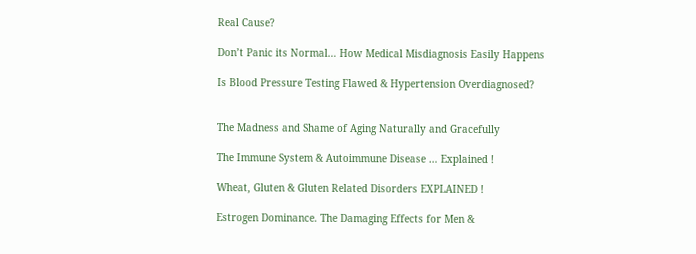Real Cause?

Don’t Panic its Normal… How Medical Misdiagnosis Easily Happens

Is Blood Pressure Testing Flawed & Hypertension Overdiagnosed?


The Madness and Shame of Aging Naturally and Gracefully

The Immune System & Autoimmune Disease … Explained !

Wheat, Gluten & Gluten Related Disorders EXPLAINED !

Estrogen Dominance. The Damaging Effects for Men &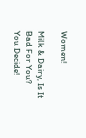Women!

Milk & Dairy, Is It Bad For You? You Decide!